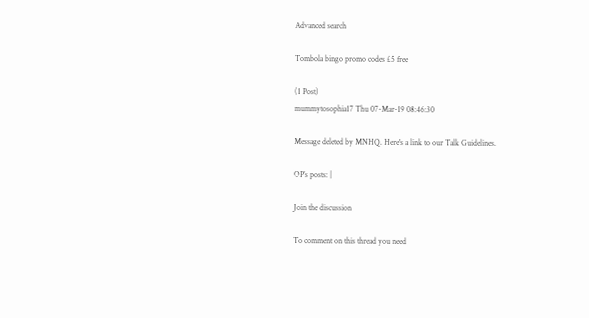Advanced search

Tombola bingo promo codes £5 free

(1 Post)
mummytosophia17 Thu 07-Mar-19 08:46:30

Message deleted by MNHQ. Here's a link to our Talk Guidelines.

OP’s posts: |

Join the discussion

To comment on this thread you need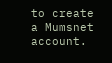to create a Mumsnet account.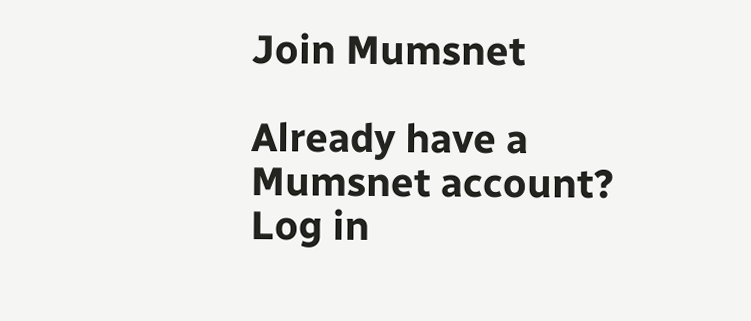Join Mumsnet

Already have a Mumsnet account? Log in